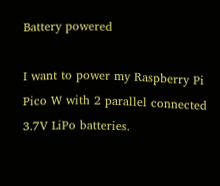Battery powered

I want to power my Raspberry Pi Pico W with 2 parallel connected 3.7V LiPo batteries.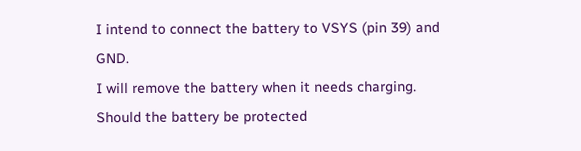I intend to connect the battery to VSYS (pin 39) and GND.
I will remove the battery when it needs charging.
Should the battery be protected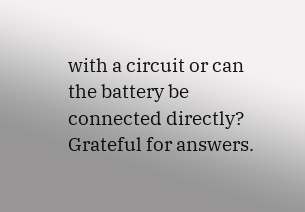with a circuit or can the battery be connected directly?
Grateful for answers.